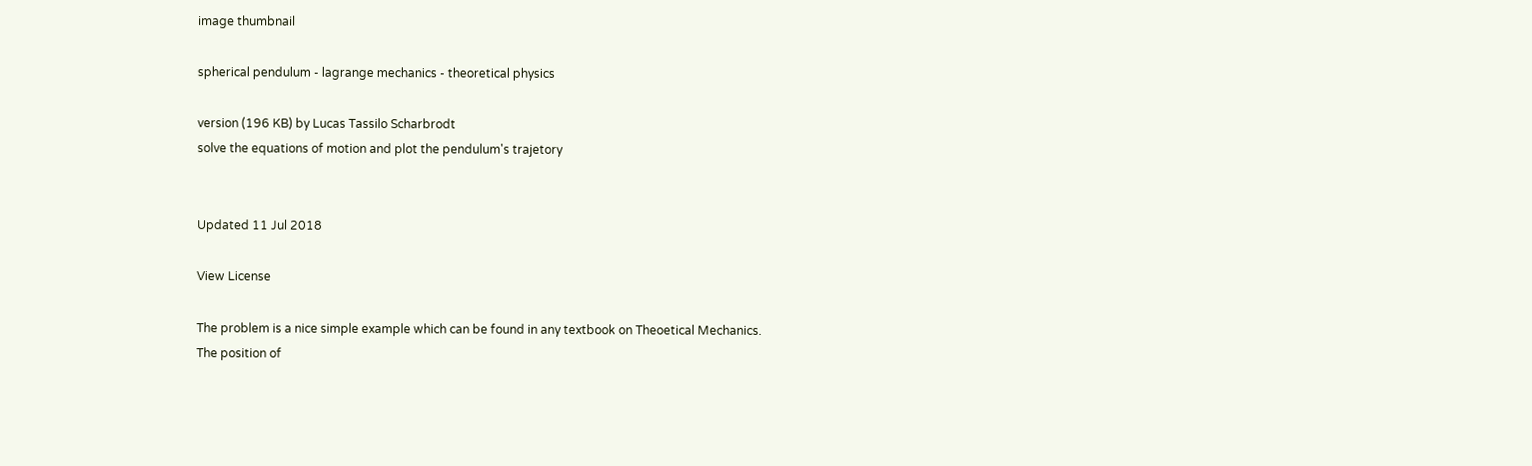image thumbnail

spherical pendulum - lagrange mechanics - theoretical physics

version (196 KB) by Lucas Tassilo Scharbrodt
solve the equations of motion and plot the pendulum's trajetory


Updated 11 Jul 2018

View License

The problem is a nice simple example which can be found in any textbook on Theoetical Mechanics.
The position of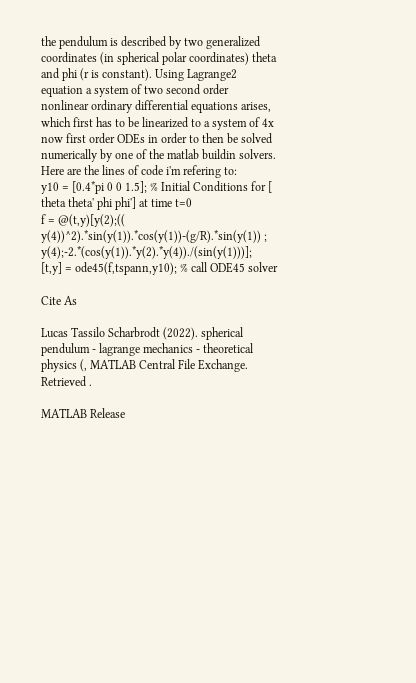the pendulum is described by two generalized coordinates (in spherical polar coordinates) theta and phi (r is constant). Using Lagrange2 equation a system of two second order nonlinear ordinary differential equations arises, which first has to be linearized to a system of 4x now first order ODEs in order to then be solved numerically by one of the matlab buildin solvers.
Here are the lines of code i'm refering to:
y10 = [0.4*pi 0 0 1.5]; % Initial Conditions for [ theta theta' phi phi'] at time t=0
f = @(t,y)[y(2);(( y(4))^2).*sin(y(1)).*cos(y(1))-(g/R).*sin(y(1)) ; y(4);-2.*(cos(y(1)).*y(2).*y(4))./(sin(y(1)))];
[t,y] = ode45(f,tspann,y10); % call ODE45 solver

Cite As

Lucas Tassilo Scharbrodt (2022). spherical pendulum - lagrange mechanics - theoretical physics (, MATLAB Central File Exchange. Retrieved .

MATLAB Release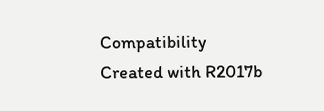Compatibility
Created with R2017b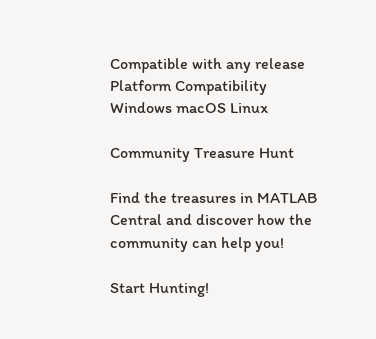Compatible with any release
Platform Compatibility
Windows macOS Linux

Community Treasure Hunt

Find the treasures in MATLAB Central and discover how the community can help you!

Start Hunting!